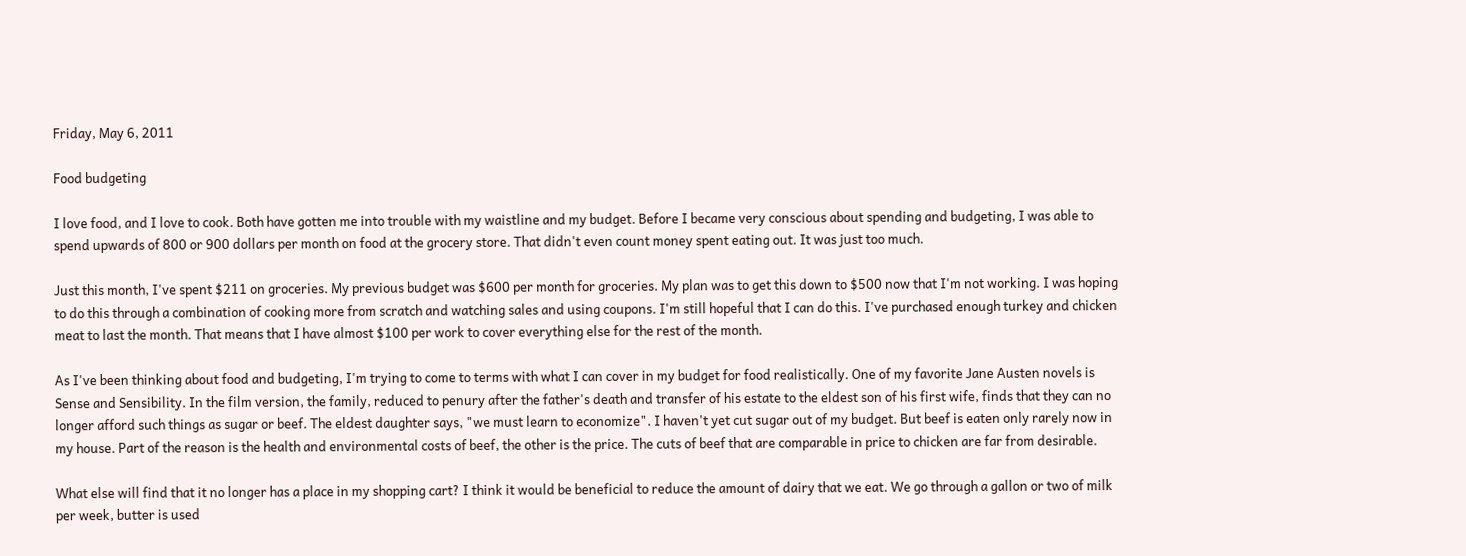Friday, May 6, 2011

Food budgeting

I love food, and I love to cook. Both have gotten me into trouble with my waistline and my budget. Before I became very conscious about spending and budgeting, I was able to spend upwards of 800 or 900 dollars per month on food at the grocery store. That didn't even count money spent eating out. It was just too much.

Just this month, I've spent $211 on groceries. My previous budget was $600 per month for groceries. My plan was to get this down to $500 now that I'm not working. I was hoping to do this through a combination of cooking more from scratch and watching sales and using coupons. I'm still hopeful that I can do this. I've purchased enough turkey and chicken meat to last the month. That means that I have almost $100 per work to cover everything else for the rest of the month.

As I've been thinking about food and budgeting, I'm trying to come to terms with what I can cover in my budget for food realistically. One of my favorite Jane Austen novels is Sense and Sensibility. In the film version, the family, reduced to penury after the father's death and transfer of his estate to the eldest son of his first wife, finds that they can no longer afford such things as sugar or beef. The eldest daughter says, "we must learn to economize". I haven't yet cut sugar out of my budget. But beef is eaten only rarely now in my house. Part of the reason is the health and environmental costs of beef, the other is the price. The cuts of beef that are comparable in price to chicken are far from desirable.

What else will find that it no longer has a place in my shopping cart? I think it would be beneficial to reduce the amount of dairy that we eat. We go through a gallon or two of milk per week, butter is used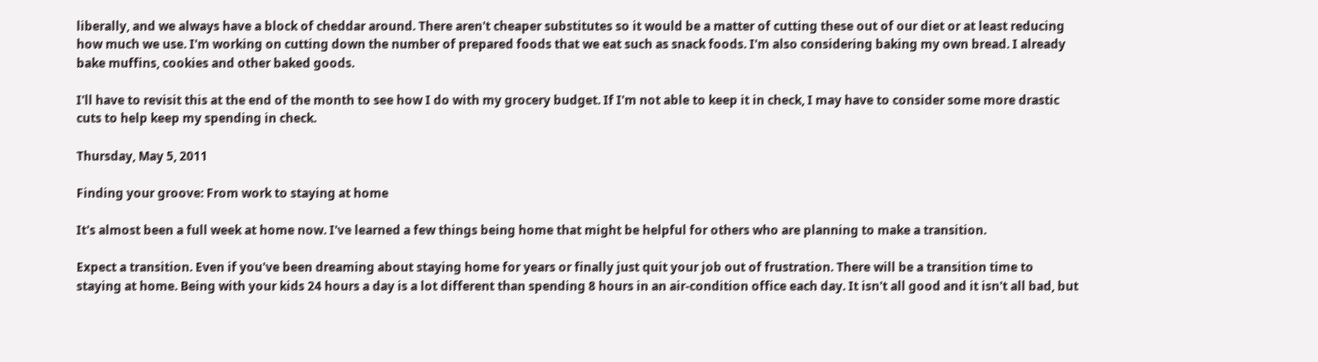liberally, and we always have a block of cheddar around. There aren't cheaper substitutes so it would be a matter of cutting these out of our diet or at least reducing how much we use. I'm working on cutting down the number of prepared foods that we eat such as snack foods. I'm also considering baking my own bread. I already bake muffins, cookies and other baked goods.

I'll have to revisit this at the end of the month to see how I do with my grocery budget. If I'm not able to keep it in check, I may have to consider some more drastic cuts to help keep my spending in check.

Thursday, May 5, 2011

Finding your groove: From work to staying at home

It's almost been a full week at home now. I've learned a few things being home that might be helpful for others who are planning to make a transition.

Expect a transition. Even if you've been dreaming about staying home for years or finally just quit your job out of frustration. There will be a transition time to staying at home. Being with your kids 24 hours a day is a lot different than spending 8 hours in an air-condition office each day. It isn't all good and it isn't all bad, but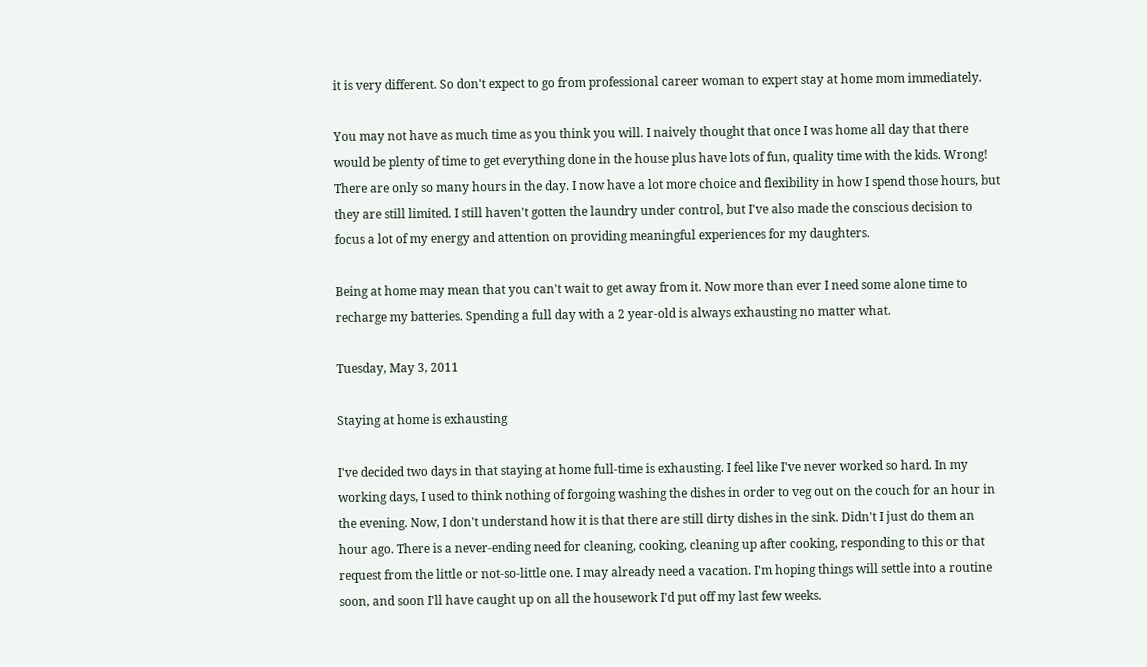it is very different. So don't expect to go from professional career woman to expert stay at home mom immediately.

You may not have as much time as you think you will. I naively thought that once I was home all day that there would be plenty of time to get everything done in the house plus have lots of fun, quality time with the kids. Wrong! There are only so many hours in the day. I now have a lot more choice and flexibility in how I spend those hours, but they are still limited. I still haven't gotten the laundry under control, but I've also made the conscious decision to focus a lot of my energy and attention on providing meaningful experiences for my daughters.

Being at home may mean that you can't wait to get away from it. Now more than ever I need some alone time to recharge my batteries. Spending a full day with a 2 year-old is always exhausting no matter what.

Tuesday, May 3, 2011

Staying at home is exhausting

I've decided two days in that staying at home full-time is exhausting. I feel like I've never worked so hard. In my working days, I used to think nothing of forgoing washing the dishes in order to veg out on the couch for an hour in the evening. Now, I don't understand how it is that there are still dirty dishes in the sink. Didn't I just do them an hour ago. There is a never-ending need for cleaning, cooking, cleaning up after cooking, responding to this or that request from the little or not-so-little one. I may already need a vacation. I'm hoping things will settle into a routine soon, and soon I'll have caught up on all the housework I'd put off my last few weeks.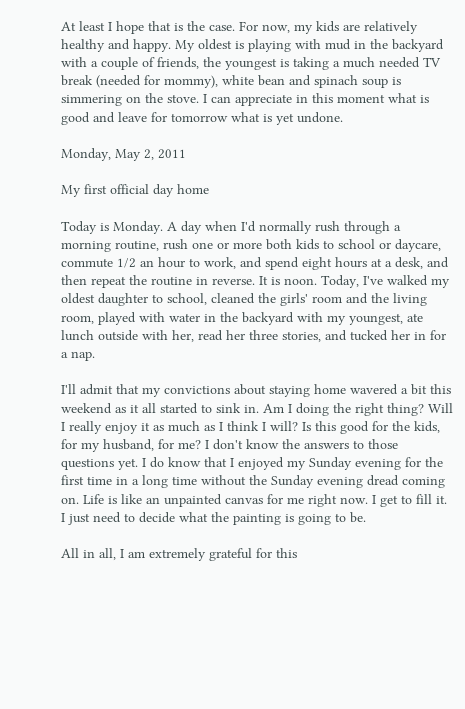At least I hope that is the case. For now, my kids are relatively healthy and happy. My oldest is playing with mud in the backyard with a couple of friends, the youngest is taking a much needed TV break (needed for mommy), white bean and spinach soup is simmering on the stove. I can appreciate in this moment what is good and leave for tomorrow what is yet undone.

Monday, May 2, 2011

My first official day home

Today is Monday. A day when I'd normally rush through a morning routine, rush one or more both kids to school or daycare, commute 1/2 an hour to work, and spend eight hours at a desk, and then repeat the routine in reverse. It is noon. Today, I've walked my oldest daughter to school, cleaned the girls' room and the living room, played with water in the backyard with my youngest, ate lunch outside with her, read her three stories, and tucked her in for a nap.

I'll admit that my convictions about staying home wavered a bit this weekend as it all started to sink in. Am I doing the right thing? Will I really enjoy it as much as I think I will? Is this good for the kids, for my husband, for me? I don't know the answers to those questions yet. I do know that I enjoyed my Sunday evening for the first time in a long time without the Sunday evening dread coming on. Life is like an unpainted canvas for me right now. I get to fill it. I just need to decide what the painting is going to be.

All in all, I am extremely grateful for this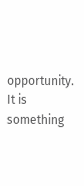opportunity. It is something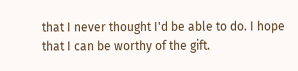that I never thought I'd be able to do. I hope that I can be worthy of the gift.